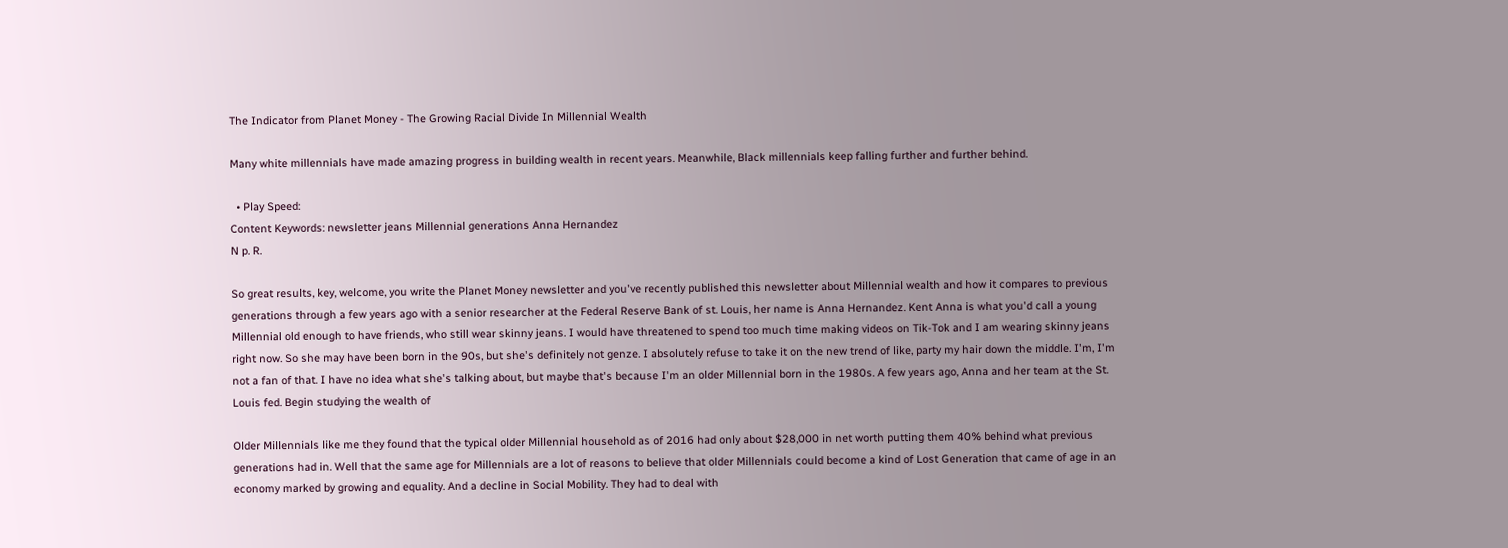The Indicator from Planet Money - The Growing Racial Divide In Millennial Wealth

Many white millennials have made amazing progress in building wealth in recent years. Meanwhile, Black millennials keep falling further and further behind.

  • Play Speed:
Content Keywords: newsletter jeans Millennial generations Anna Hernandez
N p. R.

So great results, key, welcome, you write the Planet Money newsletter and you've recently published this newsletter about Millennial wealth and how it compares to previous generations through a few years ago with a senior researcher at the Federal Reserve Bank of st. Louis, her name is Anna Hernandez. Kent Anna is what you'd call a young Millennial old enough to have friends, who still wear skinny jeans. I would have threatened to spend too much time making videos on Tik-Tok and I am wearing skinny jeans right now. So she may have been born in the 90s, but she's definitely not genze. I absolutely refuse to take it on the new trend of like, party my hair down the middle. I'm, I'm not a fan of that. I have no idea what she's talking about, but maybe that's because I'm an older Millennial born in the 1980s. A few years ago, Anna and her team at the St. Louis fed. Begin studying the wealth of

Older Millennials like me they found that the typical older Millennial household as of 2016 had only about $28,000 in net worth putting them 40% behind what previous generations had in. Well that the same age for Millennials are a lot of reasons to believe that older Millennials could become a kind of Lost Generation that came of age in an economy marked by growing and equality. And a decline in Social Mobility. They had to deal with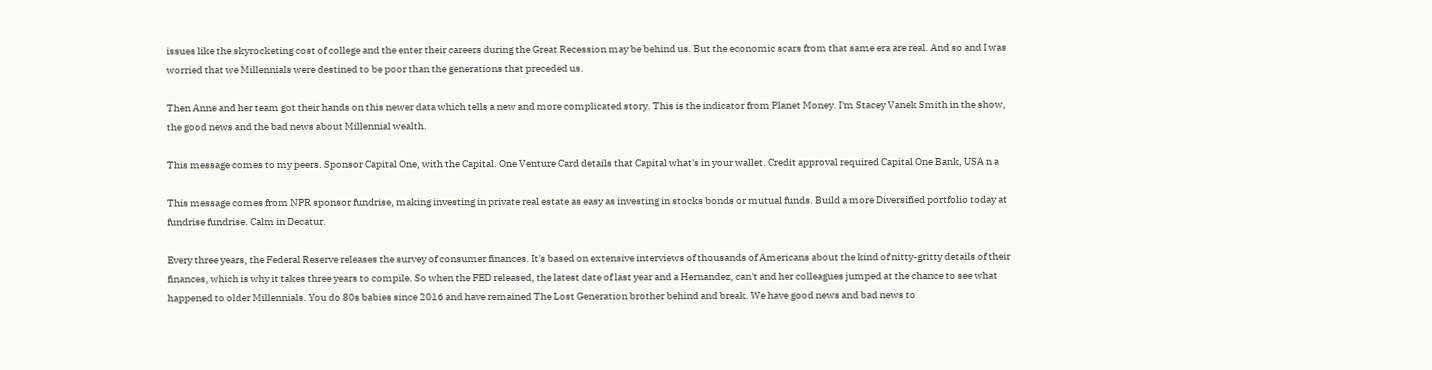issues like the skyrocketing cost of college and the enter their careers during the Great Recession may be behind us. But the economic scars from that same era are real. And so and I was worried that we Millennials were destined to be poor than the generations that preceded us.

Then Anne and her team got their hands on this newer data which tells a new and more complicated story. This is the indicator from Planet Money. I'm Stacey Vanek Smith in the show, the good news and the bad news about Millennial wealth.

This message comes to my peers. Sponsor Capital One, with the Capital. One Venture Card details that Capital what's in your wallet. Credit approval required Capital One Bank, USA n a

This message comes from NPR sponsor fundrise, making investing in private real estate as easy as investing in stocks bonds or mutual funds. Build a more Diversified portfolio today at fundrise fundrise. Calm in Decatur.

Every three years, the Federal Reserve releases the survey of consumer finances. It's based on extensive interviews of thousands of Americans about the kind of nitty-gritty details of their finances, which is why it takes three years to compile. So when the FED released, the latest date of last year and a Hernandez, can't and her colleagues jumped at the chance to see what happened to older Millennials. You do 80s babies since 2016 and have remained The Lost Generation brother behind and break. We have good news and bad news to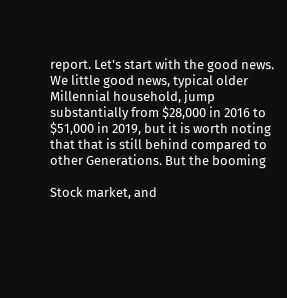report. Let's start with the good news. We little good news, typical older Millennial household, jump substantially from $28,000 in 2016 to $51,000 in 2019, but it is worth noting that that is still behind compared to other Generations. But the booming

Stock market, and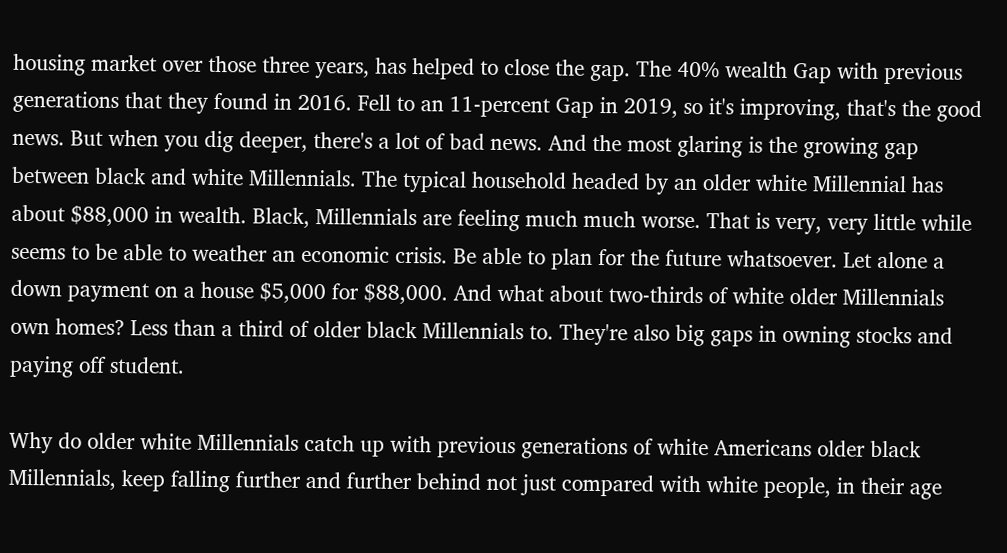housing market over those three years, has helped to close the gap. The 40% wealth Gap with previous generations that they found in 2016. Fell to an 11-percent Gap in 2019, so it's improving, that's the good news. But when you dig deeper, there's a lot of bad news. And the most glaring is the growing gap between black and white Millennials. The typical household headed by an older white Millennial has about $88,000 in wealth. Black, Millennials are feeling much much worse. That is very, very little while seems to be able to weather an economic crisis. Be able to plan for the future whatsoever. Let alone a down payment on a house $5,000 for $88,000. And what about two-thirds of white older Millennials own homes? Less than a third of older black Millennials to. They're also big gaps in owning stocks and paying off student.

Why do older white Millennials catch up with previous generations of white Americans older black Millennials, keep falling further and further behind not just compared with white people, in their age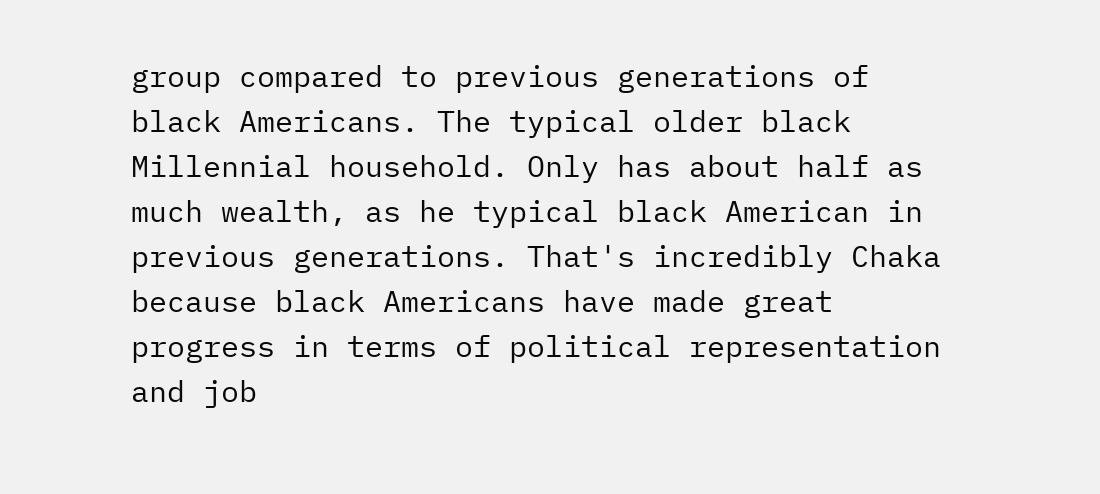group compared to previous generations of black Americans. The typical older black Millennial household. Only has about half as much wealth, as he typical black American in previous generations. That's incredibly Chaka because black Americans have made great progress in terms of political representation and job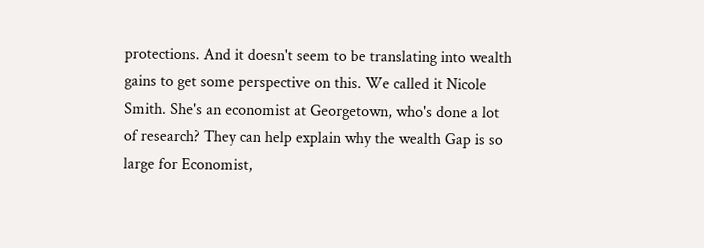protections. And it doesn't seem to be translating into wealth gains to get some perspective on this. We called it Nicole Smith. She's an economist at Georgetown, who's done a lot of research? They can help explain why the wealth Gap is so large for Economist,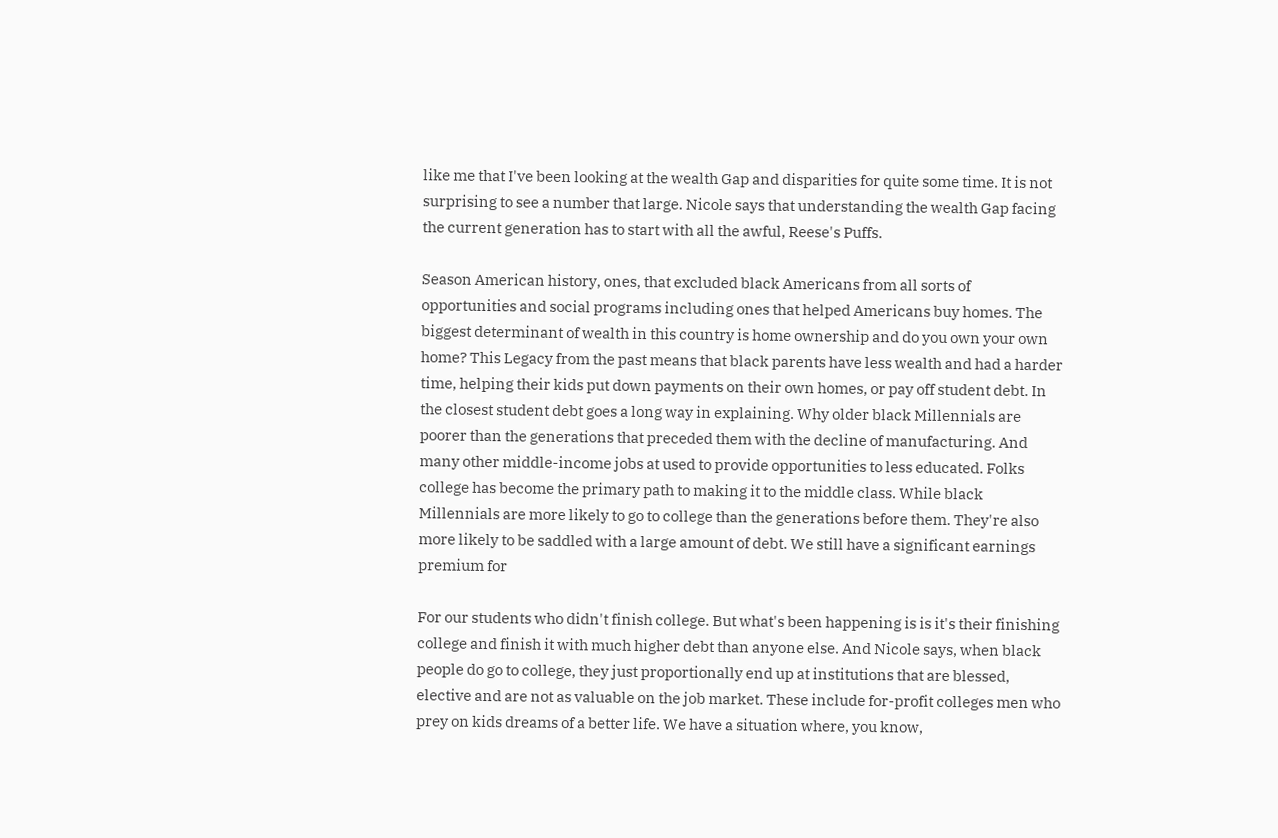like me that I've been looking at the wealth Gap and disparities for quite some time. It is not surprising to see a number that large. Nicole says that understanding the wealth Gap facing the current generation has to start with all the awful, Reese's Puffs.

Season American history, ones, that excluded black Americans from all sorts of opportunities and social programs including ones that helped Americans buy homes. The biggest determinant of wealth in this country is home ownership and do you own your own home? This Legacy from the past means that black parents have less wealth and had a harder time, helping their kids put down payments on their own homes, or pay off student debt. In the closest student debt goes a long way in explaining. Why older black Millennials are poorer than the generations that preceded them with the decline of manufacturing. And many other middle-income jobs at used to provide opportunities to less educated. Folks college has become the primary path to making it to the middle class. While black Millennials are more likely to go to college than the generations before them. They're also more likely to be saddled with a large amount of debt. We still have a significant earnings premium for

For our students who didn't finish college. But what's been happening is is it's their finishing college and finish it with much higher debt than anyone else. And Nicole says, when black people do go to college, they just proportionally end up at institutions that are blessed, elective and are not as valuable on the job market. These include for-profit colleges men who prey on kids dreams of a better life. We have a situation where, you know,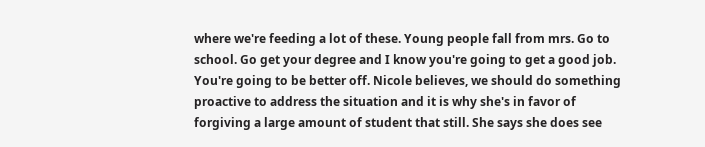where we're feeding a lot of these. Young people fall from mrs. Go to school. Go get your degree and I know you're going to get a good job. You're going to be better off. Nicole believes, we should do something proactive to address the situation and it is why she's in favor of forgiving a large amount of student that still. She says she does see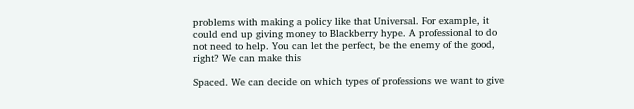problems with making a policy like that Universal. For example, it could end up giving money to Blackberry hype. A professional to do not need to help. You can let the perfect, be the enemy of the good, right? We can make this

Spaced. We can decide on which types of professions we want to give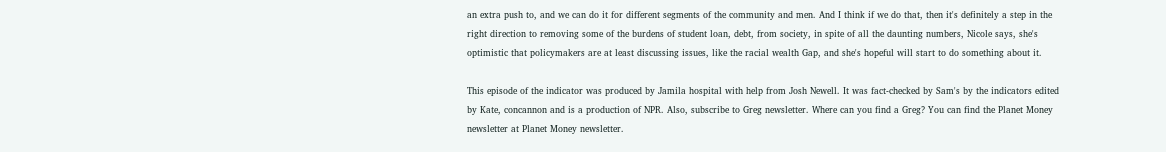an extra push to, and we can do it for different segments of the community and men. And I think if we do that, then it's definitely a step in the right direction to removing some of the burdens of student loan, debt, from society, in spite of all the daunting numbers, Nicole says, she's optimistic that policymakers are at least discussing issues, like the racial wealth Gap, and she's hopeful will start to do something about it.

This episode of the indicator was produced by Jamila hospital with help from Josh Newell. It was fact-checked by Sam's by the indicators edited by Kate, concannon and is a production of NPR. Also, subscribe to Greg newsletter. Where can you find a Greg? You can find the Planet Money newsletter at Planet Money newsletter.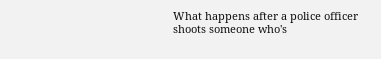What happens after a police officer shoots someone who's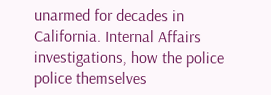unarmed for decades in California. Internal Affairs investigations, how the police police themselves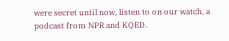were secret until now, listen to on our watch, a podcast from NPR and KQED.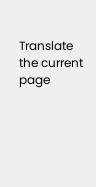Translate the current page